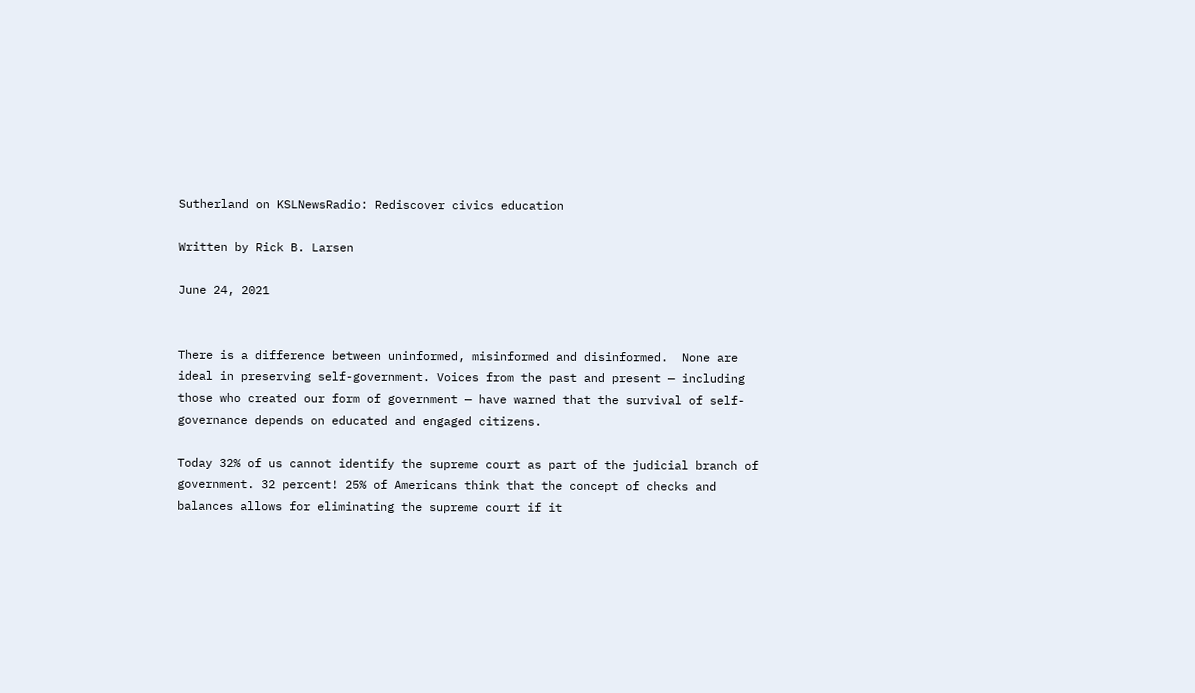Sutherland on KSLNewsRadio: Rediscover civics education

Written by Rick B. Larsen

June 24, 2021


There is a difference between uninformed, misinformed and disinformed.  None are ideal in preserving self-government. Voices from the past and present — including those who created our form of government — have warned that the survival of self-governance depends on educated and engaged citizens.

Today 32% of us cannot identify the supreme court as part of the judicial branch of government. 32 percent! 25% of Americans think that the concept of checks and balances allows for eliminating the supreme court if it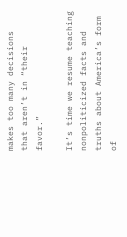makes too many decisions that aren’t in “their favor.”

It’s time we resume teaching nonpoliticized facts and truths about America’s form of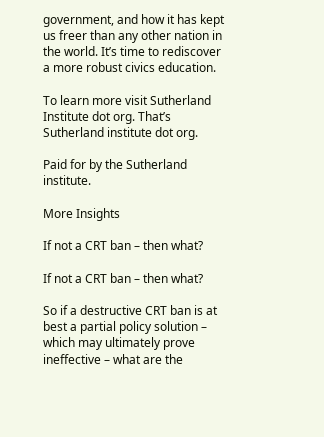government, and how it has kept us freer than any other nation in the world. It’s time to rediscover a more robust civics education.

To learn more visit Sutherland Institute dot org. That’s Sutherland institute dot org.

Paid for by the Sutherland institute.

More Insights

If not a CRT ban – then what?

If not a CRT ban – then what?

So if a destructive CRT ban is at best a partial policy solution – which may ultimately prove ineffective – what are the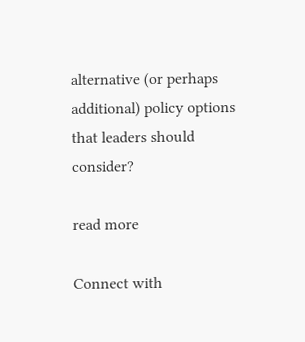alternative (or perhaps additional) policy options that leaders should consider?

read more

Connect with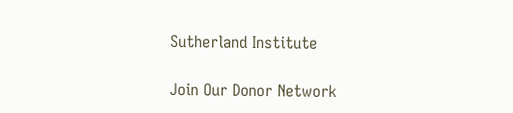Sutherland Institute

Join Our Donor Network